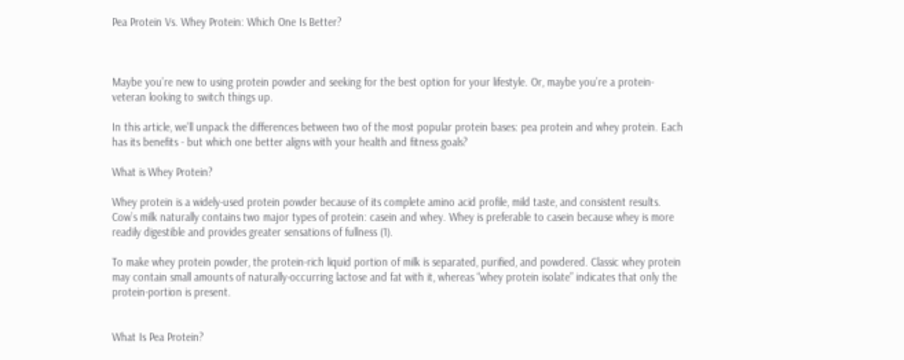Pea Protein Vs. Whey Protein: Which One Is Better?



Maybe you’re new to using protein powder and seeking for the best option for your lifestyle. Or, maybe you’re a protein-veteran looking to switch things up.

In this article, we’ll unpack the differences between two of the most popular protein bases: pea protein and whey protein. Each has its benefits - but which one better aligns with your health and fitness goals?

What is Whey Protein?

Whey protein is a widely-used protein powder because of its complete amino acid profile, mild taste, and consistent results. Cow’s milk naturally contains two major types of protein: casein and whey. Whey is preferable to casein because whey is more readily digestible and provides greater sensations of fullness (1).

To make whey protein powder, the protein-rich liquid portion of milk is separated, purified, and powdered. Classic whey protein may contain small amounts of naturally-occurring lactose and fat with it, whereas “whey protein isolate” indicates that only the protein-portion is present.


What Is Pea Protein?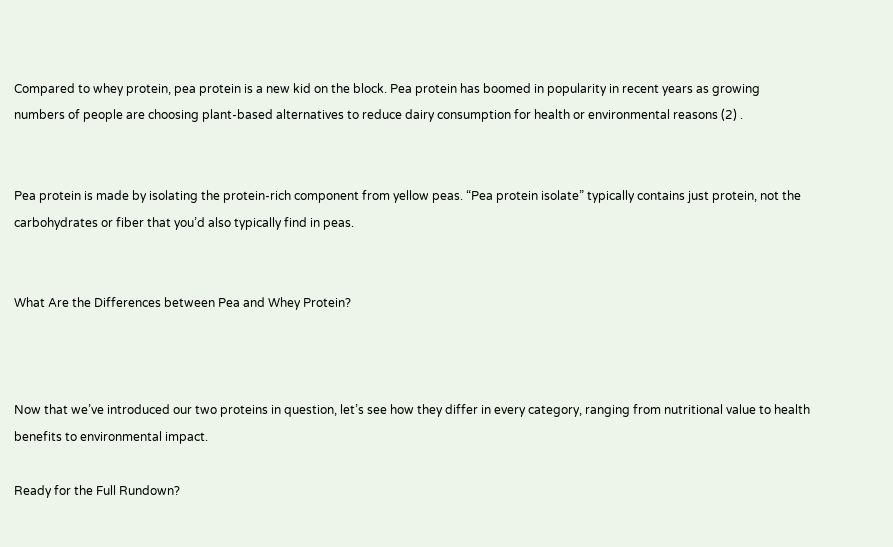Compared to whey protein, pea protein is a new kid on the block. Pea protein has boomed in popularity in recent years as growing numbers of people are choosing plant-based alternatives to reduce dairy consumption for health or environmental reasons (2) .


Pea protein is made by isolating the protein-rich component from yellow peas. “Pea protein isolate” typically contains just protein, not the carbohydrates or fiber that you’d also typically find in peas.


What Are the Differences between Pea and Whey Protein?



Now that we’ve introduced our two proteins in question, let’s see how they differ in every category, ranging from nutritional value to health benefits to environmental impact.

Ready for the Full Rundown?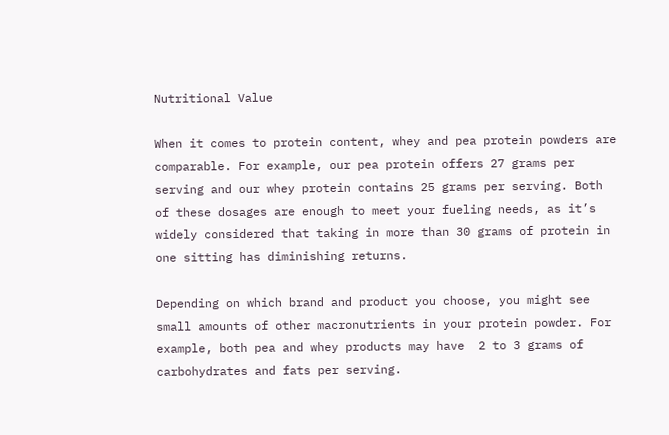Nutritional Value

When it comes to protein content, whey and pea protein powders are comparable. For example, our pea protein offers 27 grams per serving and our whey protein contains 25 grams per serving. Both of these dosages are enough to meet your fueling needs, as it’s widely considered that taking in more than 30 grams of protein in one sitting has diminishing returns.

Depending on which brand and product you choose, you might see small amounts of other macronutrients in your protein powder. For example, both pea and whey products may have  2 to 3 grams of carbohydrates and fats per serving.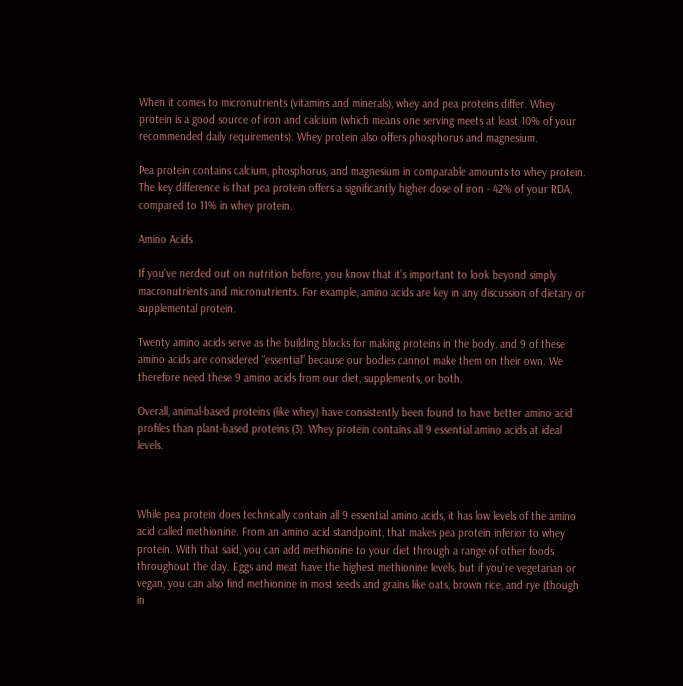When it comes to micronutrients (vitamins and minerals), whey and pea proteins differ. Whey protein is a good source of iron and calcium (which means one serving meets at least 10% of your recommended daily requirements). Whey protein also offers phosphorus and magnesium.

Pea protein contains calcium, phosphorus, and magnesium in comparable amounts to whey protein. The key difference is that pea protein offers a significantly higher dose of iron - 42% of your RDA, compared to 11% in whey protein.

Amino Acids

If you’ve nerded out on nutrition before, you know that it’s important to look beyond simply macronutrients and micronutrients. For example, amino acids are key in any discussion of dietary or supplemental protein.

Twenty amino acids serve as the building blocks for making proteins in the body, and 9 of these amino acids are considered “essential” because our bodies cannot make them on their own. We therefore need these 9 amino acids from our diet, supplements, or both.

Overall, animal-based proteins (like whey) have consistently been found to have better amino acid profiles than plant-based proteins (3). Whey protein contains all 9 essential amino acids at ideal levels.



While pea protein does technically contain all 9 essential amino acids, it has low levels of the amino acid called methionine. From an amino acid standpoint, that makes pea protein inferior to whey protein. With that said, you can add methionine to your diet through a range of other foods throughout the day. Eggs and meat have the highest methionine levels, but if you’re vegetarian or vegan, you can also find methionine in most seeds and grains like oats, brown rice, and rye (though in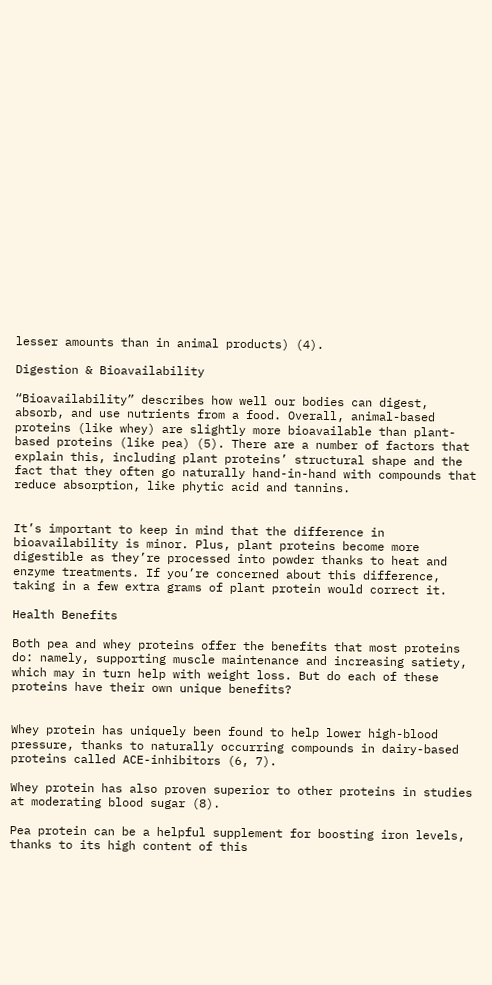lesser amounts than in animal products) (4).

Digestion & Bioavailability

“Bioavailability” describes how well our bodies can digest, absorb, and use nutrients from a food. Overall, animal-based proteins (like whey) are slightly more bioavailable than plant-based proteins (like pea) (5). There are a number of factors that explain this, including plant proteins’ structural shape and the fact that they often go naturally hand-in-hand with compounds that reduce absorption, like phytic acid and tannins.


It’s important to keep in mind that the difference in bioavailability is minor. Plus, plant proteins become more digestible as they’re processed into powder thanks to heat and enzyme treatments. If you’re concerned about this difference, taking in a few extra grams of plant protein would correct it.

Health Benefits

Both pea and whey proteins offer the benefits that most proteins do: namely, supporting muscle maintenance and increasing satiety, which may in turn help with weight loss. But do each of these proteins have their own unique benefits?


Whey protein has uniquely been found to help lower high-blood pressure, thanks to naturally occurring compounds in dairy-based proteins called ACE-inhibitors (6, 7).

Whey protein has also proven superior to other proteins in studies at moderating blood sugar (8).

Pea protein can be a helpful supplement for boosting iron levels, thanks to its high content of this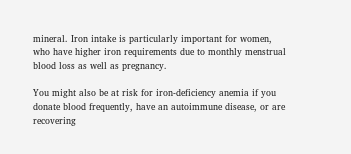mineral. Iron intake is particularly important for women, who have higher iron requirements due to monthly menstrual blood loss as well as pregnancy.

You might also be at risk for iron-deficiency anemia if you donate blood frequently, have an autoimmune disease, or are recovering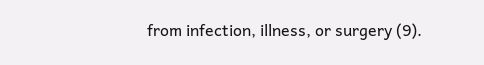from infection, illness, or surgery (9).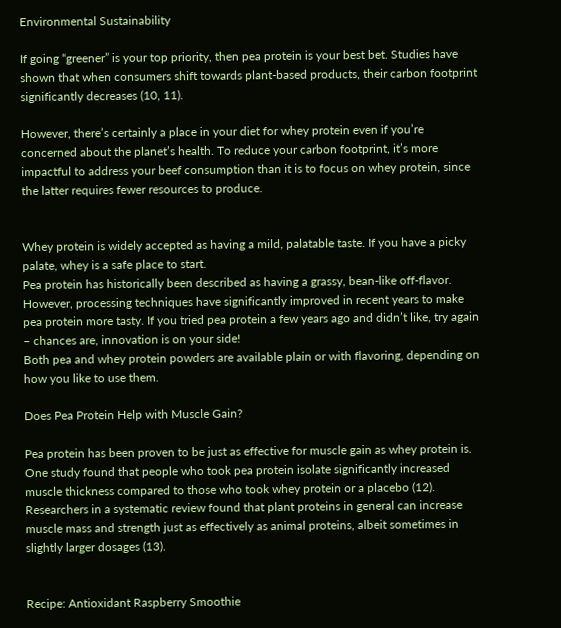Environmental Sustainability

If going “greener” is your top priority, then pea protein is your best bet. Studies have shown that when consumers shift towards plant-based products, their carbon footprint significantly decreases (10, 11).

However, there’s certainly a place in your diet for whey protein even if you’re concerned about the planet’s health. To reduce your carbon footprint, it’s more impactful to address your beef consumption than it is to focus on whey protein, since the latter requires fewer resources to produce.


Whey protein is widely accepted as having a mild, palatable taste. If you have a picky palate, whey is a safe place to start.
Pea protein has historically been described as having a grassy, bean-like off-flavor. However, processing techniques have significantly improved in recent years to make pea protein more tasty. If you tried pea protein a few years ago and didn’t like, try again – chances are, innovation is on your side!
Both pea and whey protein powders are available plain or with flavoring, depending on how you like to use them.

Does Pea Protein Help with Muscle Gain?

Pea protein has been proven to be just as effective for muscle gain as whey protein is. One study found that people who took pea protein isolate significantly increased muscle thickness compared to those who took whey protein or a placebo (12). Researchers in a systematic review found that plant proteins in general can increase muscle mass and strength just as effectively as animal proteins, albeit sometimes in slightly larger dosages (13).


Recipe: Antioxidant Raspberry Smoothie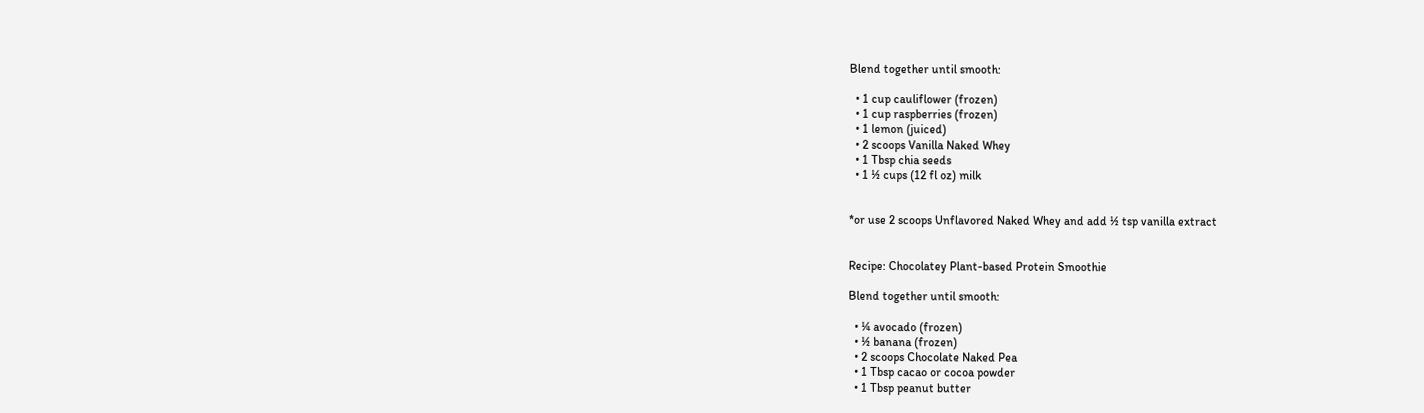Blend together until smooth:

  • 1 cup cauliflower (frozen)
  • 1 cup raspberries (frozen)
  • 1 lemon (juiced)
  • 2 scoops Vanilla Naked Whey
  • 1 Tbsp chia seeds
  • 1 ½ cups (12 fl oz) milk


*or use 2 scoops Unflavored Naked Whey and add ½ tsp vanilla extract


Recipe: Chocolatey Plant-based Protein Smoothie

Blend together until smooth:

  • ¼ avocado (frozen)
  • ½ banana (frozen)
  • 2 scoops Chocolate Naked Pea
  • 1 Tbsp cacao or cocoa powder
  • 1 Tbsp peanut butter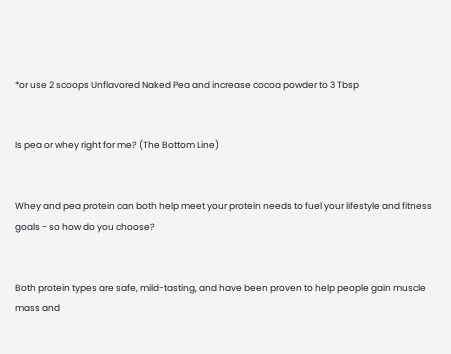*or use 2 scoops Unflavored Naked Pea and increase cocoa powder to 3 Tbsp


Is pea or whey right for me? (The Bottom Line)


Whey and pea protein can both help meet your protein needs to fuel your lifestyle and fitness goals - so how do you choose?


Both protein types are safe, mild-tasting, and have been proven to help people gain muscle mass and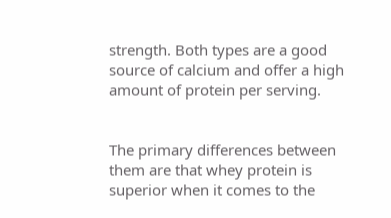strength. Both types are a good source of calcium and offer a high amount of protein per serving.


The primary differences between them are that whey protein is superior when it comes to the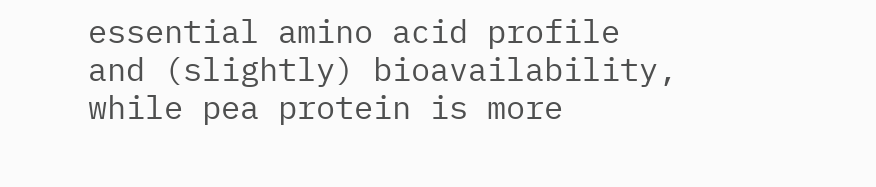essential amino acid profile and (slightly) bioavailability, while pea protein is more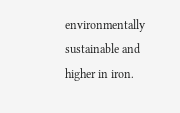environmentally sustainable and higher in iron.